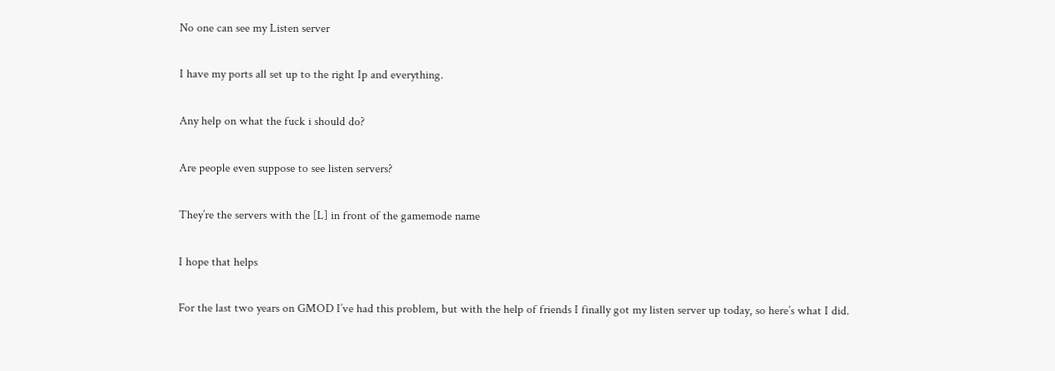No one can see my Listen server

I have my ports all set up to the right Ip and everything.

Any help on what the fuck i should do?

Are people even suppose to see listen servers?

They’re the servers with the [L] in front of the gamemode name

I hope that helps

For the last two years on GMOD I’ve had this problem, but with the help of friends I finally got my listen server up today, so here’s what I did.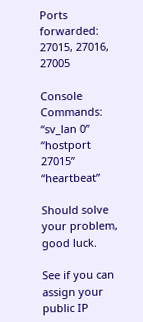Ports forwarded: 27015, 27016, 27005

Console Commands: “sv_lan 0” “hostport 27015” “heartbeat”

Should solve your problem, good luck.

See if you can assign your public IP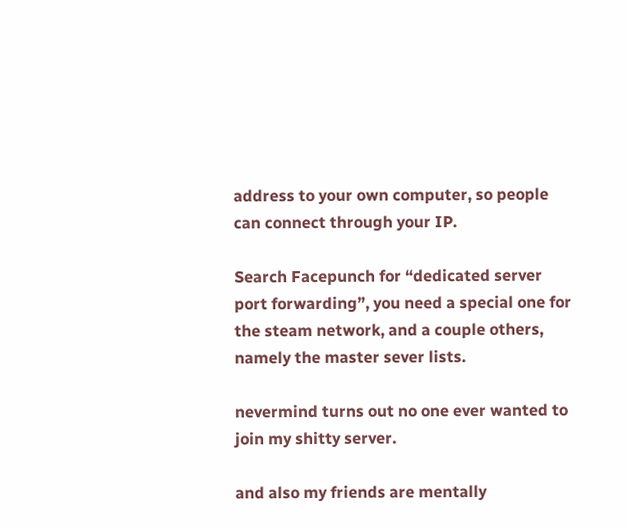address to your own computer, so people can connect through your IP.

Search Facepunch for “dedicated server port forwarding”, you need a special one for the steam network, and a couple others, namely the master sever lists.

nevermind turns out no one ever wanted to join my shitty server.

and also my friends are mentally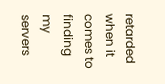retarded when it comes to finding my servers